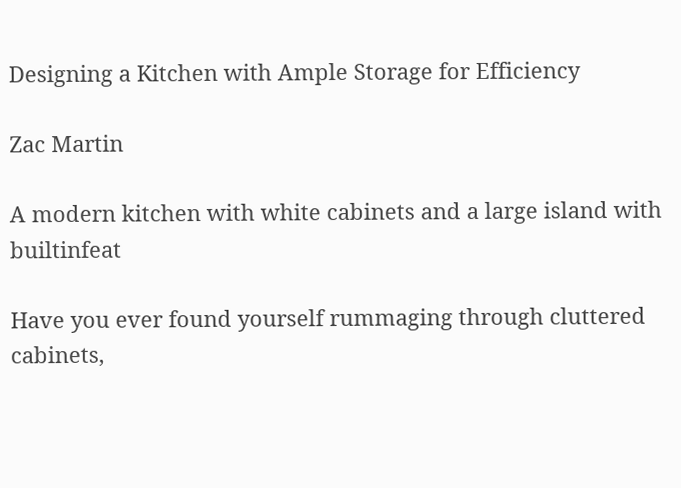Designing a Kitchen with Ample Storage for Efficiency

Zac Martin

A modern kitchen with white cabinets and a large island with builtinfeat

Have you ever found yourself rummaging through cluttered cabinets,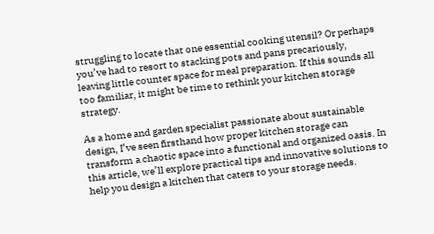struggling to locate that one essential cooking utensil? Or perhaps you’ve had to resort to stacking pots and pans precariously, leaving little counter space for meal preparation. If this sounds all too familiar, it might be time to rethink your kitchen storage strategy.

As a home and garden specialist passionate about sustainable design, I’ve seen firsthand how proper kitchen storage can transform a chaotic space into a functional and organized oasis. In this article, we’ll explore practical tips and innovative solutions to help you design a kitchen that caters to your storage needs.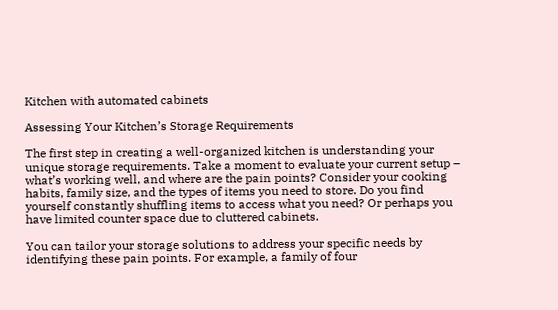Kitchen with automated cabinets

Assessing Your Kitchen’s Storage Requirements

The first step in creating a well-organized kitchen is understanding your unique storage requirements. Take a moment to evaluate your current setup – what’s working well, and where are the pain points? Consider your cooking habits, family size, and the types of items you need to store. Do you find yourself constantly shuffling items to access what you need? Or perhaps you have limited counter space due to cluttered cabinets.

You can tailor your storage solutions to address your specific needs by identifying these pain points. For example, a family of four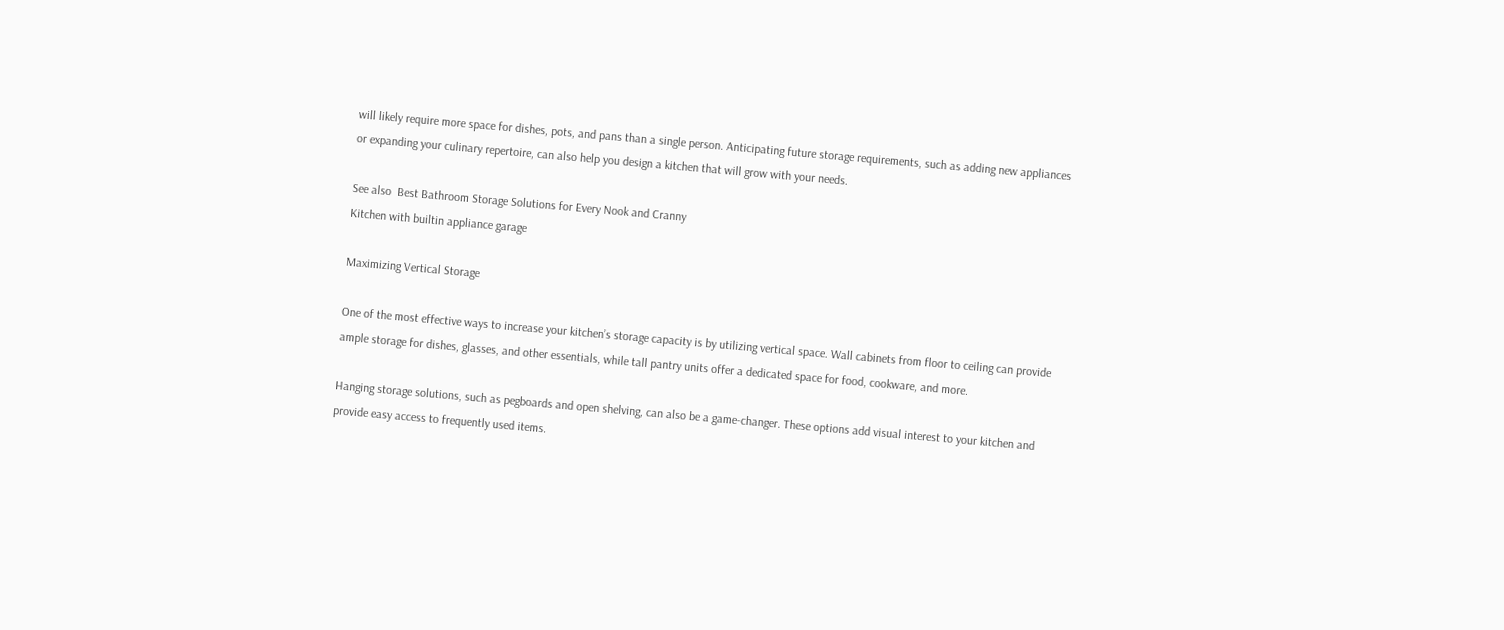will likely require more space for dishes, pots, and pans than a single person. Anticipating future storage requirements, such as adding new appliances or expanding your culinary repertoire, can also help you design a kitchen that will grow with your needs.

See also  Best Bathroom Storage Solutions for Every Nook and Cranny
Kitchen with builtin appliance garage

Maximizing Vertical Storage

One of the most effective ways to increase your kitchen’s storage capacity is by utilizing vertical space. Wall cabinets from floor to ceiling can provide ample storage for dishes, glasses, and other essentials, while tall pantry units offer a dedicated space for food, cookware, and more.

Hanging storage solutions, such as pegboards and open shelving, can also be a game-changer. These options add visual interest to your kitchen and provide easy access to frequently used items.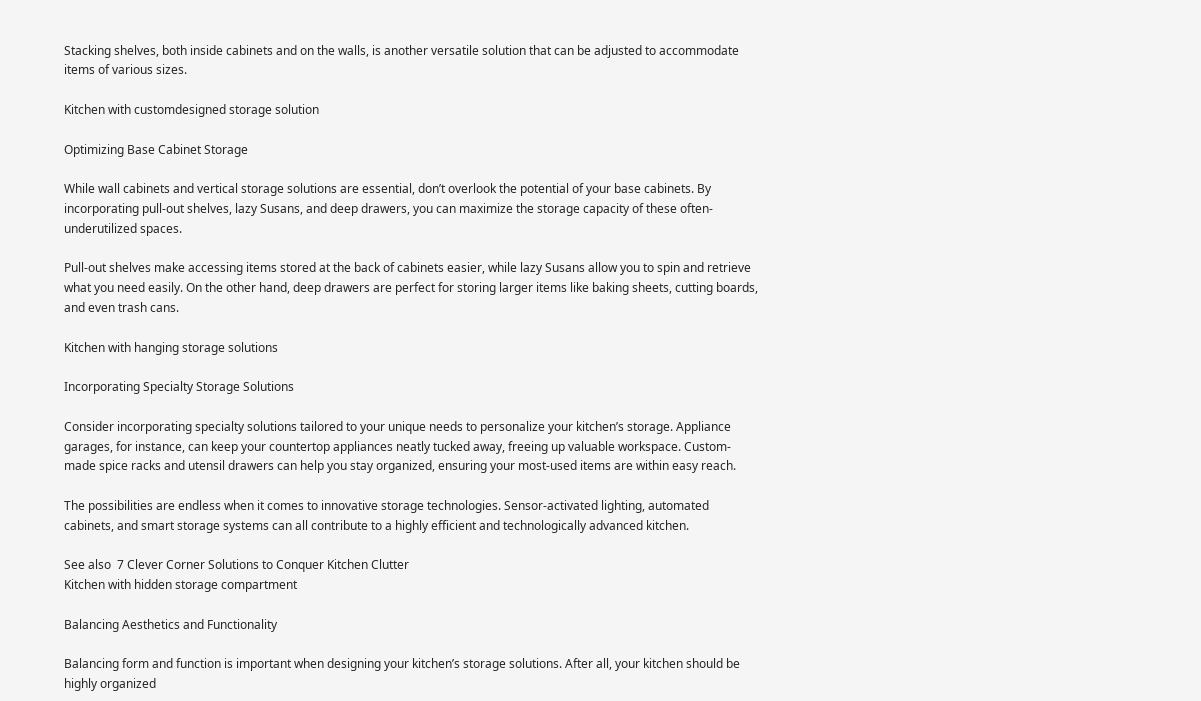Stacking shelves, both inside cabinets and on the walls, is another versatile solution that can be adjusted to accommodate items of various sizes.

Kitchen with customdesigned storage solution

Optimizing Base Cabinet Storage

While wall cabinets and vertical storage solutions are essential, don’t overlook the potential of your base cabinets. By incorporating pull-out shelves, lazy Susans, and deep drawers, you can maximize the storage capacity of these often-underutilized spaces.

Pull-out shelves make accessing items stored at the back of cabinets easier, while lazy Susans allow you to spin and retrieve what you need easily. On the other hand, deep drawers are perfect for storing larger items like baking sheets, cutting boards, and even trash cans.

Kitchen with hanging storage solutions

Incorporating Specialty Storage Solutions

Consider incorporating specialty solutions tailored to your unique needs to personalize your kitchen’s storage. Appliance garages, for instance, can keep your countertop appliances neatly tucked away, freeing up valuable workspace. Custom-made spice racks and utensil drawers can help you stay organized, ensuring your most-used items are within easy reach.

The possibilities are endless when it comes to innovative storage technologies. Sensor-activated lighting, automated cabinets, and smart storage systems can all contribute to a highly efficient and technologically advanced kitchen.

See also  7 Clever Corner Solutions to Conquer Kitchen Clutter
Kitchen with hidden storage compartment

Balancing Aesthetics and Functionality

Balancing form and function is important when designing your kitchen’s storage solutions. After all, your kitchen should be highly organized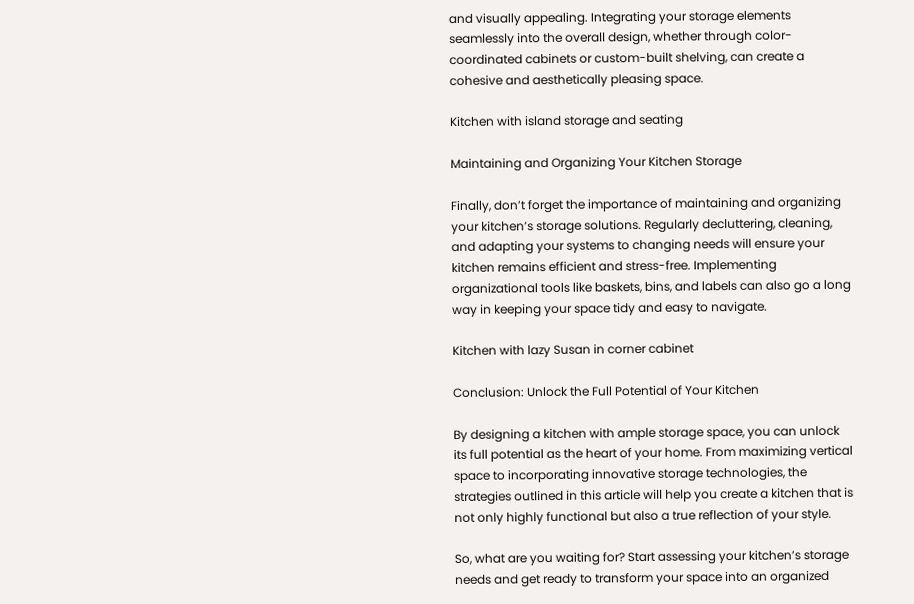and visually appealing. Integrating your storage elements seamlessly into the overall design, whether through color-coordinated cabinets or custom-built shelving, can create a cohesive and aesthetically pleasing space.

Kitchen with island storage and seating

Maintaining and Organizing Your Kitchen Storage

Finally, don’t forget the importance of maintaining and organizing your kitchen’s storage solutions. Regularly decluttering, cleaning, and adapting your systems to changing needs will ensure your kitchen remains efficient and stress-free. Implementing organizational tools like baskets, bins, and labels can also go a long way in keeping your space tidy and easy to navigate.

Kitchen with lazy Susan in corner cabinet

Conclusion: Unlock the Full Potential of Your Kitchen

By designing a kitchen with ample storage space, you can unlock its full potential as the heart of your home. From maximizing vertical space to incorporating innovative storage technologies, the strategies outlined in this article will help you create a kitchen that is not only highly functional but also a true reflection of your style.

So, what are you waiting for? Start assessing your kitchen’s storage needs and get ready to transform your space into an organized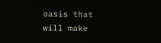oasis that will make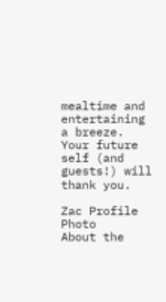mealtime and entertaining a breeze. Your future self (and guests!) will thank you.

Zac Profile Photo
About the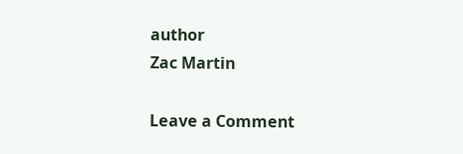author
Zac Martin

Leave a Comment